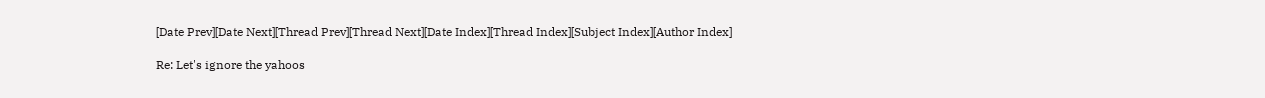[Date Prev][Date Next][Thread Prev][Thread Next][Date Index][Thread Index][Subject Index][Author Index]

Re: Let's ignore the yahoos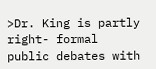>Dr. King is partly right- formal public debates with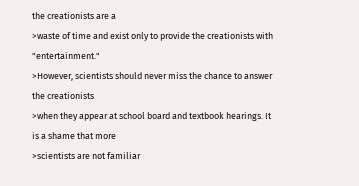the creationists are a
>waste of time and exist only to provide the creationists with "entertainment."
>However, scientists should never miss the chance to answer the creationists
>when they appear at school board and textbook hearings. It is a shame that more
>scientists are not familiar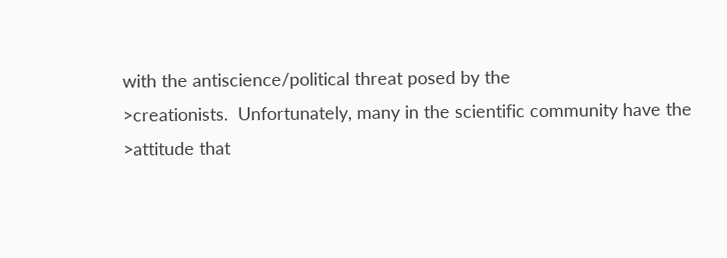with the antiscience/political threat posed by the
>creationists.  Unfortunately, many in the scientific community have the
>attitude that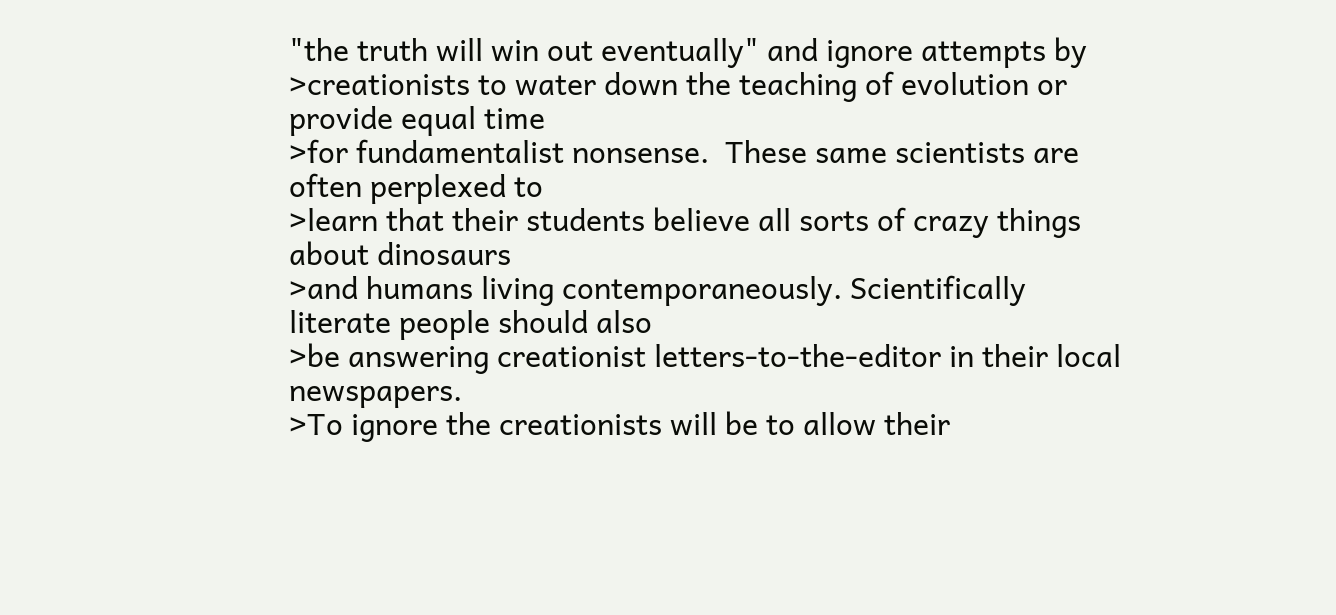"the truth will win out eventually" and ignore attempts by
>creationists to water down the teaching of evolution or provide equal time
>for fundamentalist nonsense.  These same scientists are often perplexed to
>learn that their students believe all sorts of crazy things about dinosaurs
>and humans living contemporaneously. Scientifically literate people should also
>be answering creationist letters-to-the-editor in their local newspapers.
>To ignore the creationists will be to allow their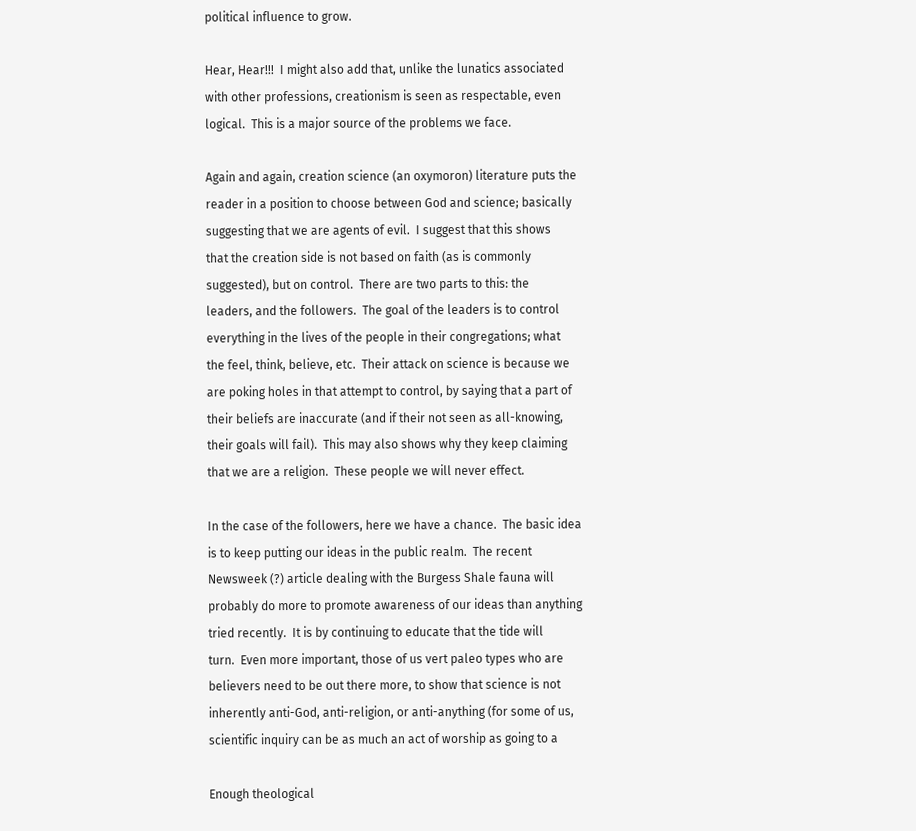political influence to grow.

Hear, Hear!!!  I might also add that, unlike the lunatics associated
with other professions, creationism is seen as respectable, even
logical.  This is a major source of the problems we face.

Again and again, creation science (an oxymoron) literature puts the
reader in a position to choose between God and science; basically
suggesting that we are agents of evil.  I suggest that this shows
that the creation side is not based on faith (as is commonly
suggested), but on control.  There are two parts to this: the
leaders, and the followers.  The goal of the leaders is to control
everything in the lives of the people in their congregations; what
the feel, think, believe, etc.  Their attack on science is because we
are poking holes in that attempt to control, by saying that a part of
their beliefs are inaccurate (and if their not seen as all-knowing,
their goals will fail).  This may also shows why they keep claiming
that we are a religion.  These people we will never effect.

In the case of the followers, here we have a chance.  The basic idea
is to keep putting our ideas in the public realm.  The recent
Newsweek (?) article dealing with the Burgess Shale fauna will
probably do more to promote awareness of our ideas than anything
tried recently.  It is by continuing to educate that the tide will
turn.  Even more important, those of us vert paleo types who are
believers need to be out there more, to show that science is not
inherently anti-God, anti-religion, or anti-anything (for some of us,
scientific inquiry can be as much an act of worship as going to a

Enough theological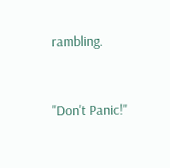rambling.


"Don't Panic!"